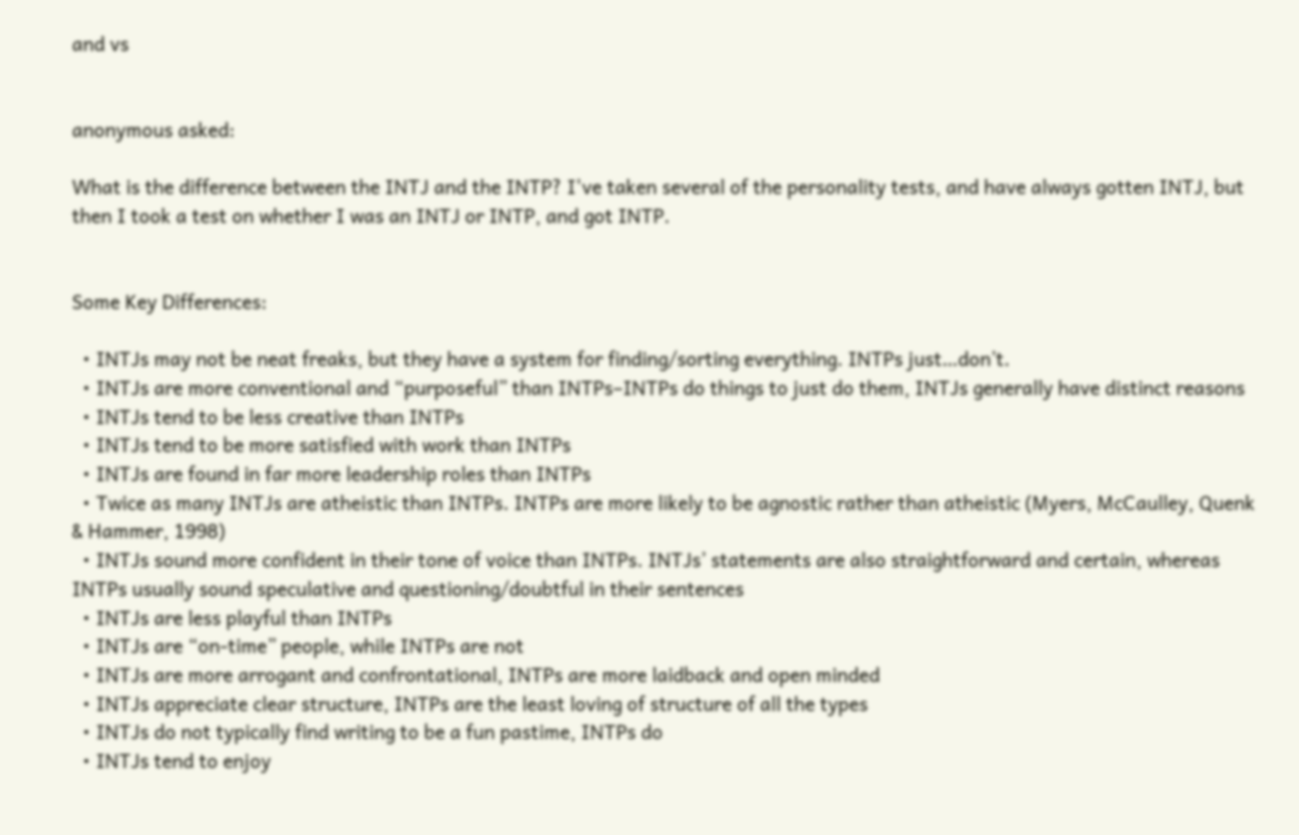and vs


anonymous asked:

What is the difference between the INTJ and the INTP? I've taken several of the personality tests, and have always gotten INTJ, but then I took a test on whether I was an INTJ or INTP, and got INTP.


Some Key Differences:

  • INTJs may not be neat freaks, but they have a system for finding/sorting everything. INTPs just…don’t.
  • INTJs are more conventional and “purposeful” than INTPs–INTPs do things to just do them, INTJs generally have distinct reasons
  • INTJs tend to be less creative than INTPs
  • INTJs tend to be more satisfied with work than INTPs
  • INTJs are found in far more leadership roles than INTPs
  • Twice as many INTJs are atheistic than INTPs. INTPs are more likely to be agnostic rather than atheistic (Myers, McCaulley, Quenk & Hammer, 1998)
  • INTJs sound more confident in their tone of voice than INTPs. INTJs’ statements are also straightforward and certain, whereas INTPs usually sound speculative and questioning/doubtful in their sentences
  • INTJs are less playful than INTPs
  • INTJs are “on-time” people, while INTPs are not
  • INTJs are more arrogant and confrontational, INTPs are more laidback and open minded
  • INTJs appreciate clear structure, INTPs are the least loving of structure of all the types
  • INTJs do not typically find writing to be a fun pastime, INTPs do
  • INTJs tend to enjoy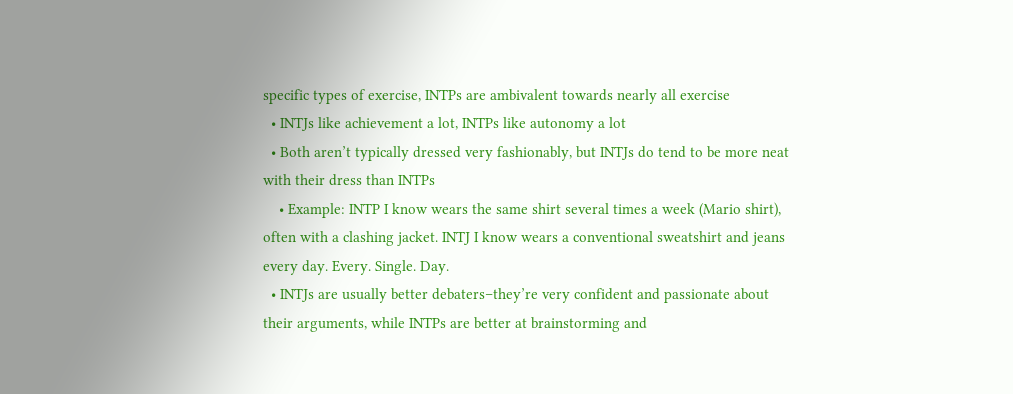specific types of exercise, INTPs are ambivalent towards nearly all exercise
  • INTJs like achievement a lot, INTPs like autonomy a lot
  • Both aren’t typically dressed very fashionably, but INTJs do tend to be more neat with their dress than INTPs
    • Example: INTP I know wears the same shirt several times a week (Mario shirt), often with a clashing jacket. INTJ I know wears a conventional sweatshirt and jeans every day. Every. Single. Day.
  • INTJs are usually better debaters–they’re very confident and passionate about their arguments, while INTPs are better at brainstorming and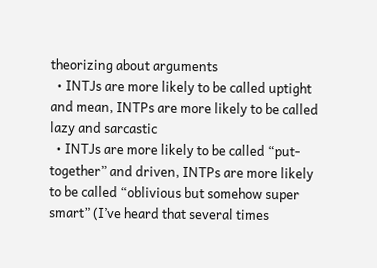theorizing about arguments
  • INTJs are more likely to be called uptight and mean, INTPs are more likely to be called lazy and sarcastic
  • INTJs are more likely to be called “put-together” and driven, INTPs are more likely to be called “oblivious but somehow super smart” (I’ve heard that several times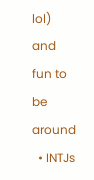lol) and fun to be around
  • INTJs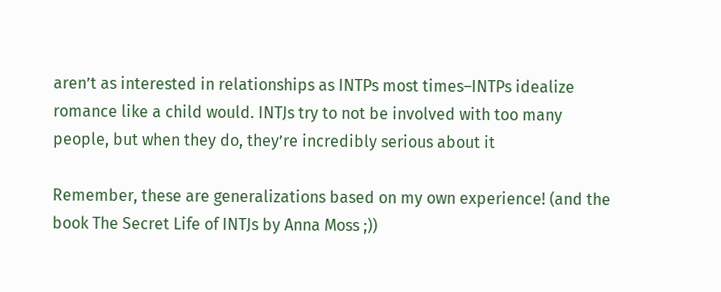aren’t as interested in relationships as INTPs most times–INTPs idealize romance like a child would. INTJs try to not be involved with too many people, but when they do, they’re incredibly serious about it

Remember, these are generalizations based on my own experience! (and the book The Secret Life of INTJs by Anna Moss ;))